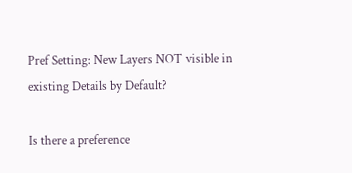Pref Setting: New Layers NOT visible in existing Details by Default?

Is there a preference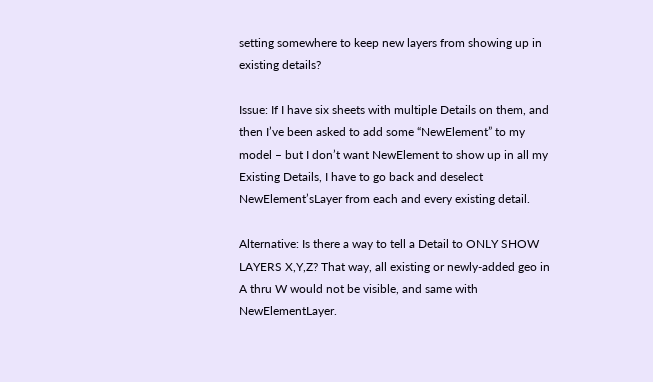setting somewhere to keep new layers from showing up in existing details?

Issue: If I have six sheets with multiple Details on them, and then I’ve been asked to add some “NewElement” to my model – but I don’t want NewElement to show up in all my Existing Details, I have to go back and deselect NewElement’sLayer from each and every existing detail.

Alternative: Is there a way to tell a Detail to ONLY SHOW LAYERS X,Y,Z? That way, all existing or newly-added geo in A thru W would not be visible, and same with NewElementLayer.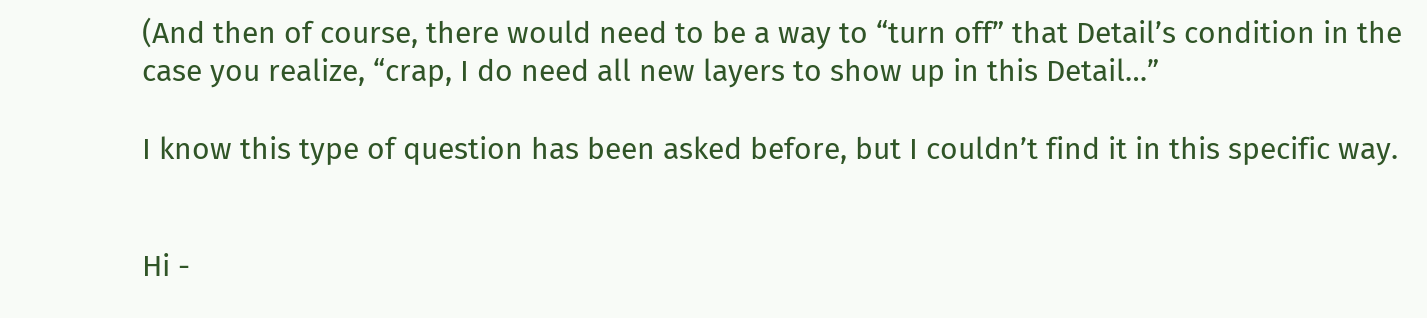(And then of course, there would need to be a way to “turn off” that Detail’s condition in the case you realize, “crap, I do need all new layers to show up in this Detail…”

I know this type of question has been asked before, but I couldn’t find it in this specific way.


Hi -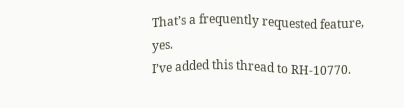That’s a frequently requested feature, yes.
I’ve added this thread to RH-10770.